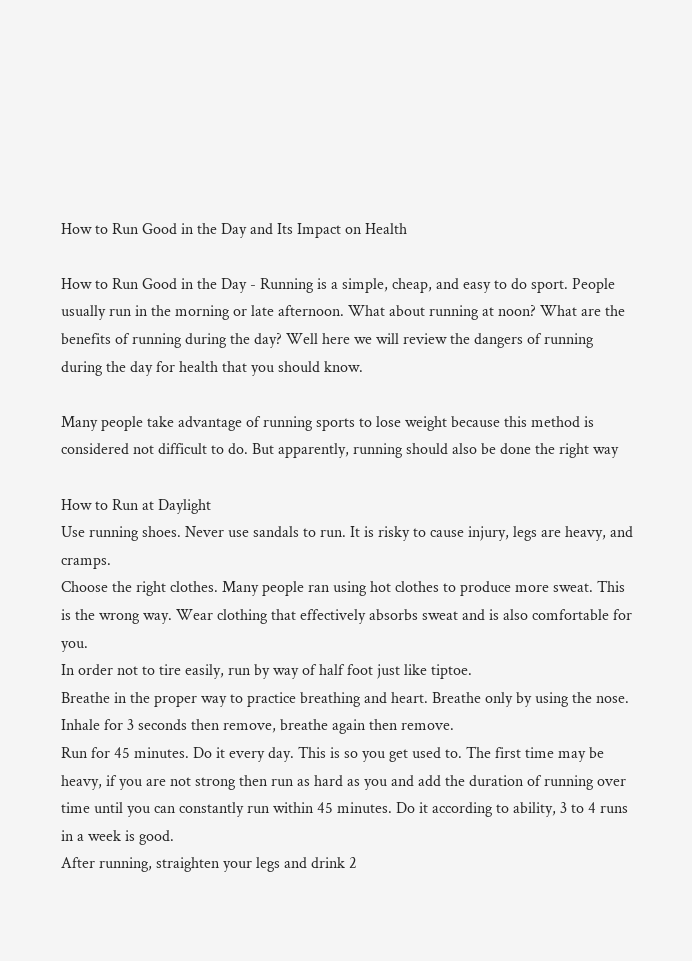How to Run Good in the Day and Its Impact on Health

How to Run Good in the Day - Running is a simple, cheap, and easy to do sport. People usually run in the morning or late afternoon. What about running at noon? What are the benefits of running during the day? Well here we will review the dangers of running during the day for health that you should know.

Many people take advantage of running sports to lose weight because this method is considered not difficult to do. But apparently, running should also be done the right way

How to Run at Daylight
Use running shoes. Never use sandals to run. It is risky to cause injury, legs are heavy, and cramps.
Choose the right clothes. Many people ran using hot clothes to produce more sweat. This is the wrong way. Wear clothing that effectively absorbs sweat and is also comfortable for you.
In order not to tire easily, run by way of half foot just like tiptoe.
Breathe in the proper way to practice breathing and heart. Breathe only by using the nose. Inhale for 3 seconds then remove, breathe again then remove.
Run for 45 minutes. Do it every day. This is so you get used to. The first time may be heavy, if you are not strong then run as hard as you and add the duration of running over time until you can constantly run within 45 minutes. Do it according to ability, 3 to 4 runs in a week is good.
After running, straighten your legs and drink 2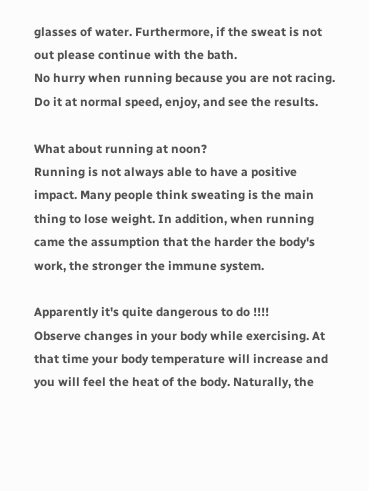glasses of water. Furthermore, if the sweat is not out please continue with the bath.
No hurry when running because you are not racing. Do it at normal speed, enjoy, and see the results.

What about running at noon?
Running is not always able to have a positive impact. Many people think sweating is the main thing to lose weight. In addition, when running came the assumption that the harder the body's work, the stronger the immune system.

Apparently it's quite dangerous to do !!!!
Observe changes in your body while exercising. At that time your body temperature will increase and you will feel the heat of the body. Naturally, the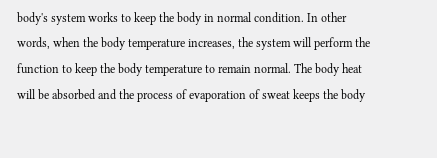body's system works to keep the body in normal condition. In other words, when the body temperature increases, the system will perform the function to keep the body temperature to remain normal. The body heat will be absorbed and the process of evaporation of sweat keeps the body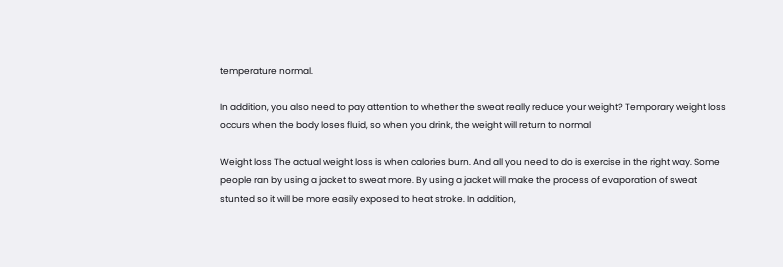temperature normal.

In addition, you also need to pay attention to whether the sweat really reduce your weight? Temporary weight loss occurs when the body loses fluid, so when you drink, the weight will return to normal

Weight loss The actual weight loss is when calories burn. And all you need to do is exercise in the right way. Some people ran by using a jacket to sweat more. By using a jacket will make the process of evaporation of sweat stunted so it will be more easily exposed to heat stroke. In addition,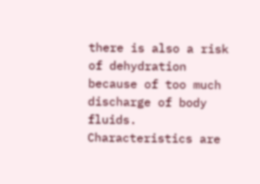there is also a risk of dehydration because of too much discharge of body fluids. Characteristics are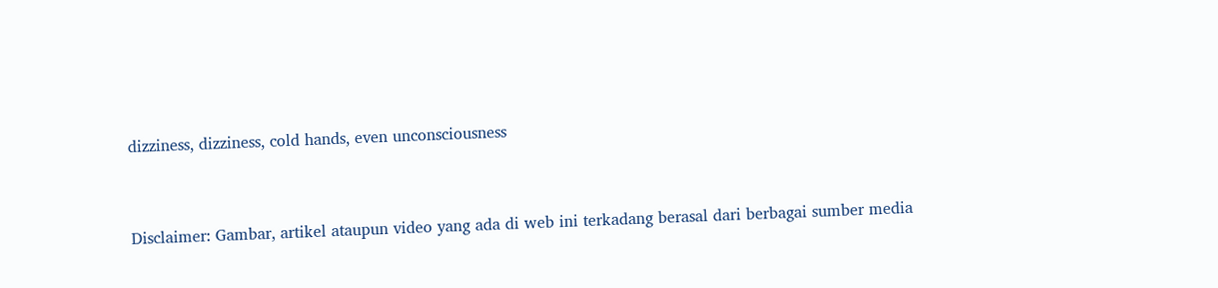dizziness, dizziness, cold hands, even unconsciousness


Disclaimer: Gambar, artikel ataupun video yang ada di web ini terkadang berasal dari berbagai sumber media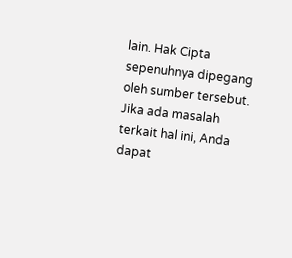lain. Hak Cipta sepenuhnya dipegang oleh sumber tersebut. Jika ada masalah terkait hal ini, Anda dapat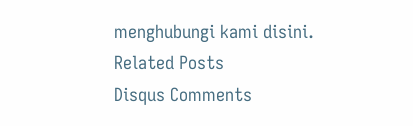menghubungi kami disini.
Related Posts
Disqus Comments